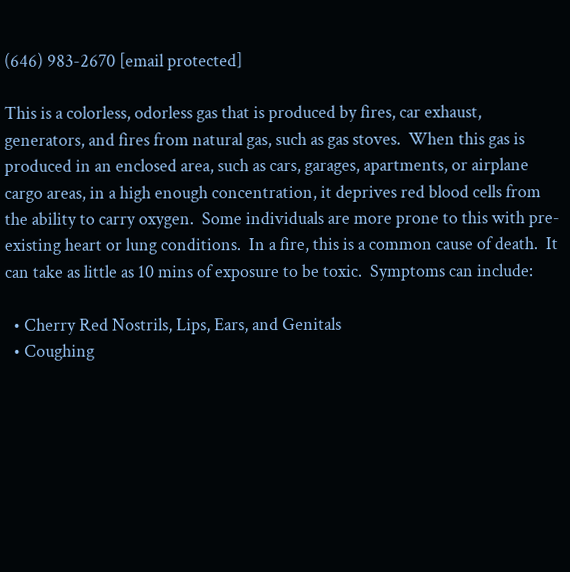(646) 983-2670 [email protected]

This is a colorless, odorless gas that is produced by fires, car exhaust, generators, and fires from natural gas, such as gas stoves.  When this gas is produced in an enclosed area, such as cars, garages, apartments, or airplane cargo areas, in a high enough concentration, it deprives red blood cells from the ability to carry oxygen.  Some individuals are more prone to this with pre-existing heart or lung conditions.  In a fire, this is a common cause of death.  It can take as little as 10 mins of exposure to be toxic.  Symptoms can include:

  • Cherry Red Nostrils, Lips, Ears, and Genitals
  • Coughing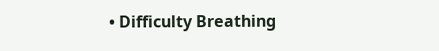• Difficulty Breathing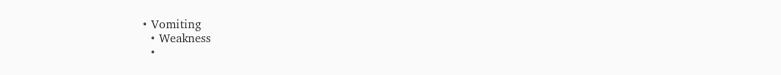• Vomiting
  • Weakness
  •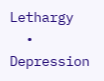Lethargy
  • Depression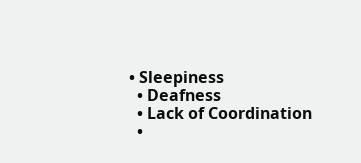• Sleepiness
  • Deafness
  • Lack of Coordination
  •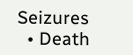Seizures
  • Death